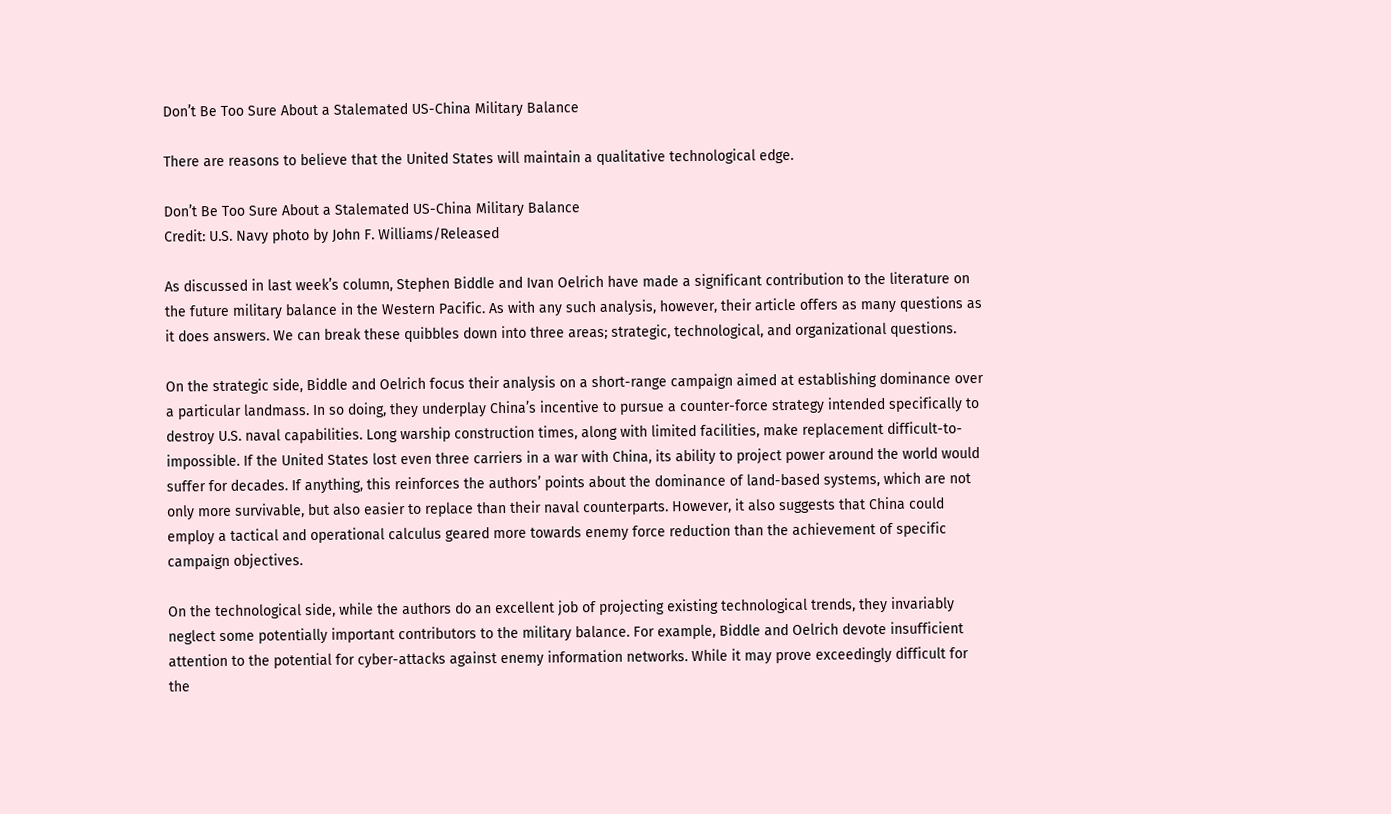Don’t Be Too Sure About a Stalemated US-China Military Balance

There are reasons to believe that the United States will maintain a qualitative technological edge.

Don’t Be Too Sure About a Stalemated US-China Military Balance
Credit: U.S. Navy photo by John F. Williams/Released

As discussed in last week’s column, Stephen Biddle and Ivan Oelrich have made a significant contribution to the literature on the future military balance in the Western Pacific. As with any such analysis, however, their article offers as many questions as it does answers. We can break these quibbles down into three areas; strategic, technological, and organizational questions.

On the strategic side, Biddle and Oelrich focus their analysis on a short-range campaign aimed at establishing dominance over a particular landmass. In so doing, they underplay China’s incentive to pursue a counter-force strategy intended specifically to destroy U.S. naval capabilities. Long warship construction times, along with limited facilities, make replacement difficult-to-impossible. If the United States lost even three carriers in a war with China, its ability to project power around the world would suffer for decades. If anything, this reinforces the authors’ points about the dominance of land-based systems, which are not only more survivable, but also easier to replace than their naval counterparts. However, it also suggests that China could employ a tactical and operational calculus geared more towards enemy force reduction than the achievement of specific campaign objectives.

On the technological side, while the authors do an excellent job of projecting existing technological trends, they invariably neglect some potentially important contributors to the military balance. For example, Biddle and Oelrich devote insufficient attention to the potential for cyber-attacks against enemy information networks. While it may prove exceedingly difficult for the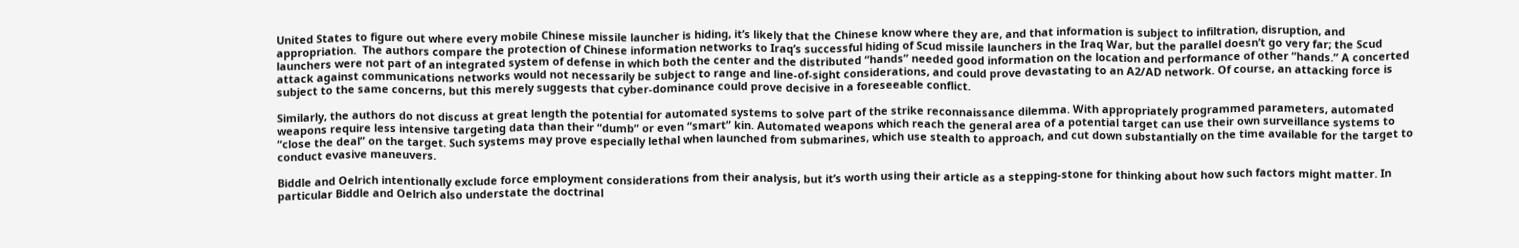United States to figure out where every mobile Chinese missile launcher is hiding, it’s likely that the Chinese know where they are, and that information is subject to infiltration, disruption, and appropriation.  The authors compare the protection of Chinese information networks to Iraq’s successful hiding of Scud missile launchers in the Iraq War, but the parallel doesn’t go very far; the Scud launchers were not part of an integrated system of defense in which both the center and the distributed “hands” needed good information on the location and performance of other “hands.” A concerted attack against communications networks would not necessarily be subject to range and line-of-sight considerations, and could prove devastating to an A2/AD network. Of course, an attacking force is subject to the same concerns, but this merely suggests that cyber-dominance could prove decisive in a foreseeable conflict.

Similarly, the authors do not discuss at great length the potential for automated systems to solve part of the strike reconnaissance dilemma. With appropriately programmed parameters, automated weapons require less intensive targeting data than their “dumb” or even “smart” kin. Automated weapons which reach the general area of a potential target can use their own surveillance systems to “close the deal” on the target. Such systems may prove especially lethal when launched from submarines, which use stealth to approach, and cut down substantially on the time available for the target to conduct evasive maneuvers.

Biddle and Oelrich intentionally exclude force employment considerations from their analysis, but it’s worth using their article as a stepping-stone for thinking about how such factors might matter. In particular Biddle and Oelrich also understate the doctrinal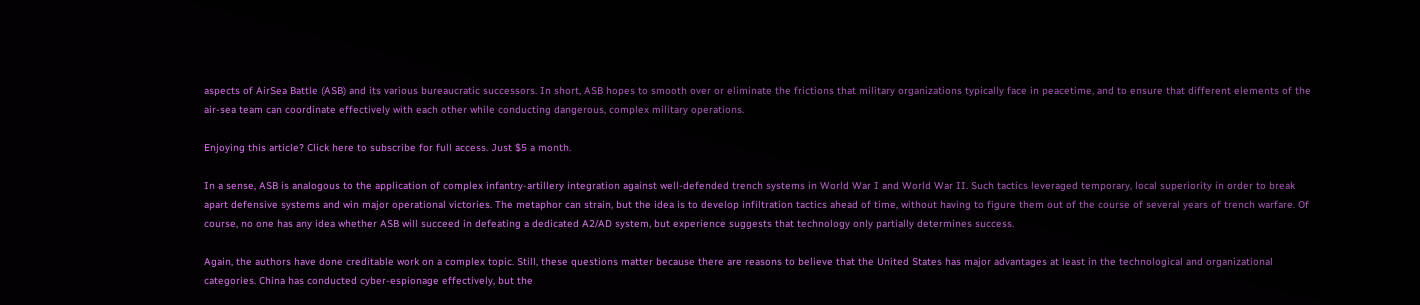aspects of AirSea Battle (ASB) and its various bureaucratic successors. In short, ASB hopes to smooth over or eliminate the frictions that military organizations typically face in peacetime, and to ensure that different elements of the air-sea team can coordinate effectively with each other while conducting dangerous, complex military operations.

Enjoying this article? Click here to subscribe for full access. Just $5 a month.

In a sense, ASB is analogous to the application of complex infantry-artillery integration against well-defended trench systems in World War I and World War II. Such tactics leveraged temporary, local superiority in order to break apart defensive systems and win major operational victories. The metaphor can strain, but the idea is to develop infiltration tactics ahead of time, without having to figure them out of the course of several years of trench warfare. Of course, no one has any idea whether ASB will succeed in defeating a dedicated A2/AD system, but experience suggests that technology only partially determines success.

Again, the authors have done creditable work on a complex topic. Still, these questions matter because there are reasons to believe that the United States has major advantages at least in the technological and organizational categories. China has conducted cyber-espionage effectively, but the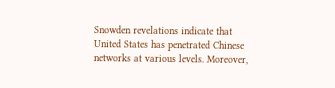Snowden revelations indicate that United States has penetrated Chinese networks at various levels. Moreover,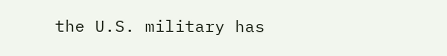the U.S. military has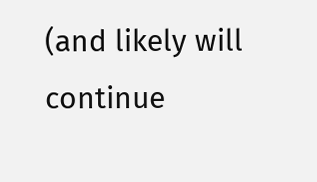(and likely will continue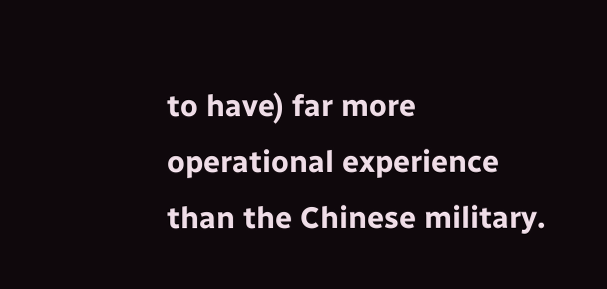to have) far more operational experience than the Chinese military.